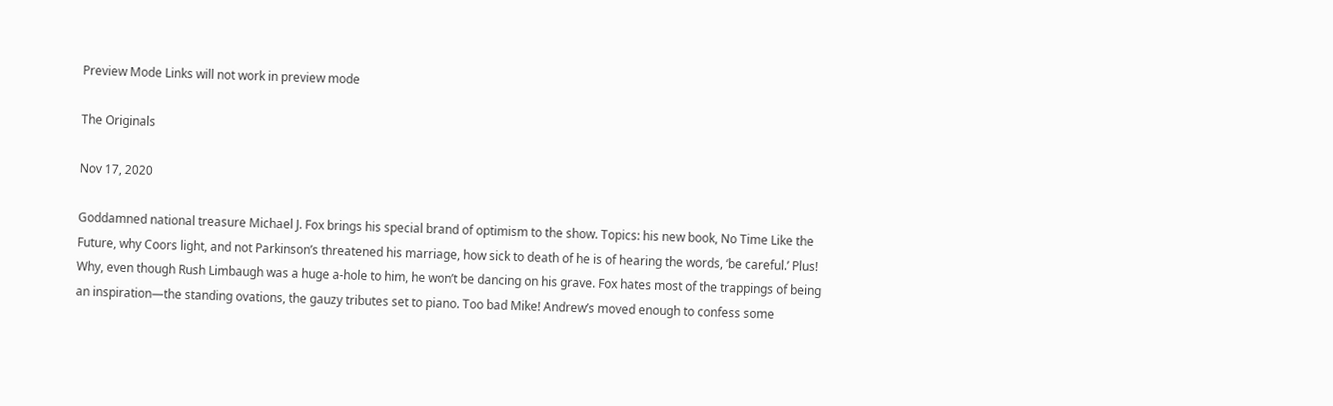Preview Mode Links will not work in preview mode

The Originals

Nov 17, 2020

Goddamned national treasure Michael J. Fox brings his special brand of optimism to the show. Topics: his new book, No Time Like the Future, why Coors light, and not Parkinson’s threatened his marriage, how sick to death of he is of hearing the words, ‘be careful.’ Plus! Why, even though Rush Limbaugh was a huge a-hole to him, he won’t be dancing on his grave. Fox hates most of the trappings of being an inspiration—the standing ovations, the gauzy tributes set to piano. Too bad Mike! Andrew’s moved enough to confess some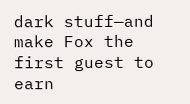dark stuff—and make Fox the first guest to earn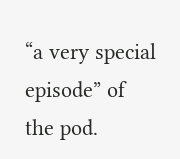“a very special episode” of the pod.